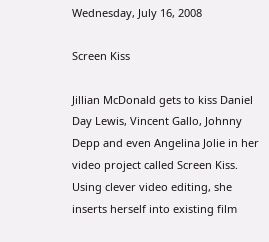Wednesday, July 16, 2008

Screen Kiss

Jillian McDonald gets to kiss Daniel Day Lewis, Vincent Gallo, Johnny Depp and even Angelina Jolie in her video project called Screen Kiss. Using clever video editing, she inserts herself into existing film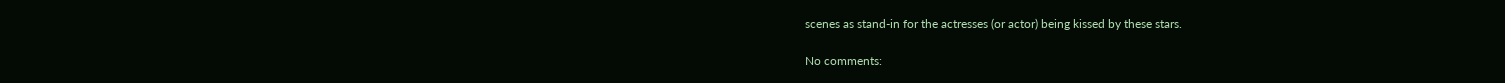scenes as stand-in for the actresses (or actor) being kissed by these stars.

No comments: